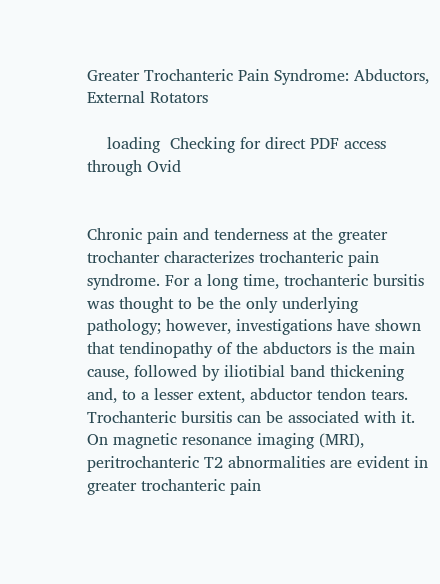Greater Trochanteric Pain Syndrome: Abductors, External Rotators

    loading  Checking for direct PDF access through Ovid


Chronic pain and tenderness at the greater trochanter characterizes trochanteric pain syndrome. For a long time, trochanteric bursitis was thought to be the only underlying pathology; however, investigations have shown that tendinopathy of the abductors is the main cause, followed by iliotibial band thickening and, to a lesser extent, abductor tendon tears. Trochanteric bursitis can be associated with it. On magnetic resonance imaging (MRI), peritrochanteric T2 abnormalities are evident in greater trochanteric pain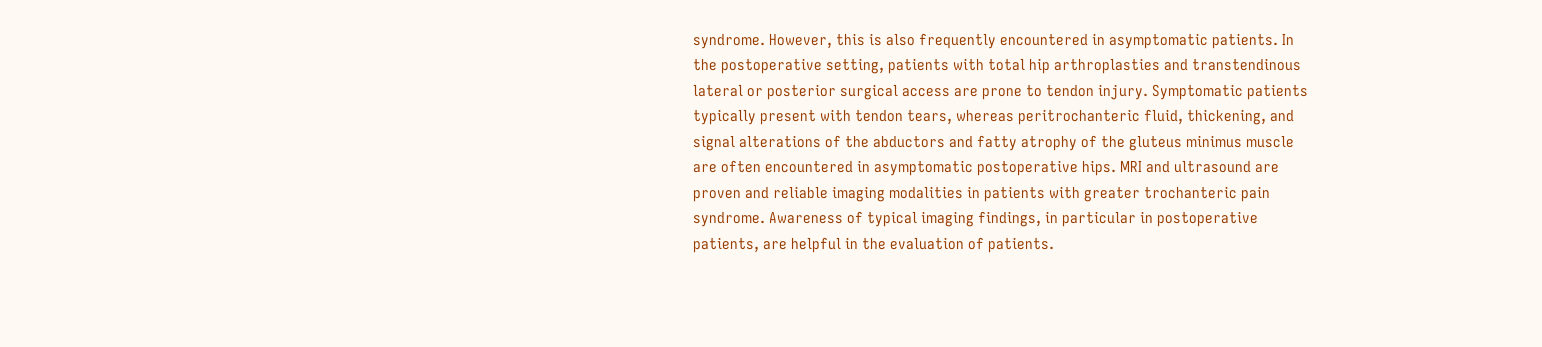syndrome. However, this is also frequently encountered in asymptomatic patients. In the postoperative setting, patients with total hip arthroplasties and transtendinous lateral or posterior surgical access are prone to tendon injury. Symptomatic patients typically present with tendon tears, whereas peritrochanteric fluid, thickening, and signal alterations of the abductors and fatty atrophy of the gluteus minimus muscle are often encountered in asymptomatic postoperative hips. MRI and ultrasound are proven and reliable imaging modalities in patients with greater trochanteric pain syndrome. Awareness of typical imaging findings, in particular in postoperative patients, are helpful in the evaluation of patients.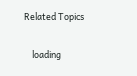Related Topics

    loading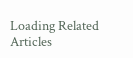Loading Related Articles